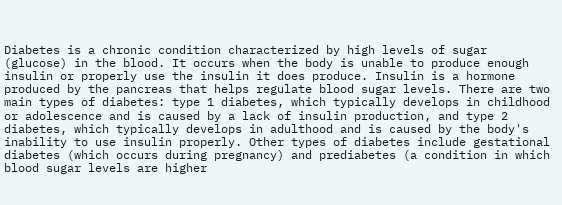Diabetes is a chronic condition characterized by high levels of sugar (glucose) in the blood. It occurs when the body is unable to produce enough insulin or properly use the insulin it does produce. Insulin is a hormone produced by the pancreas that helps regulate blood sugar levels. There are two main types of diabetes: type 1 diabetes, which typically develops in childhood or adolescence and is caused by a lack of insulin production, and type 2 diabetes, which typically develops in adulthood and is caused by the body's inability to use insulin properly. Other types of diabetes include gestational diabetes (which occurs during pregnancy) and prediabetes (a condition in which blood sugar levels are higher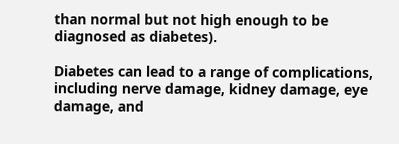than normal but not high enough to be diagnosed as diabetes).

Diabetes can lead to a range of complications, including nerve damage, kidney damage, eye damage, and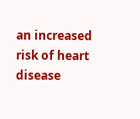an increased risk of heart disease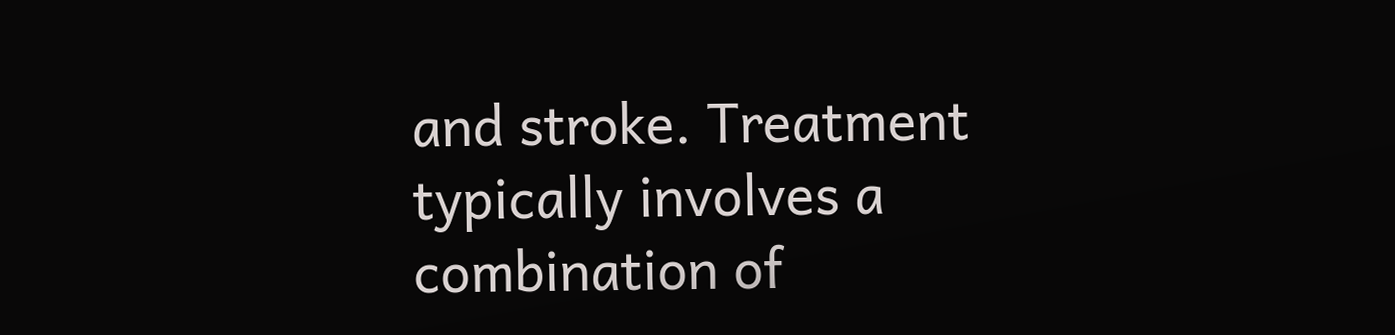and stroke. Treatment typically involves a combination of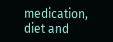medication, diet and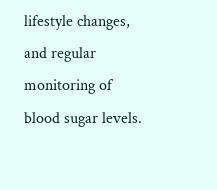lifestyle changes, and regular monitoring of blood sugar levels.